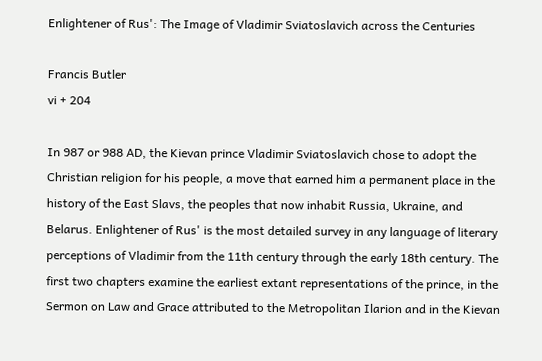Enlightener of Rus': The Image of Vladimir Sviatoslavich across the Centuries

Francis Butler
vi + 204

In 987 or 988 AD, the Kievan prince Vladimir Sviatoslavich chose to adopt the Christian religion for his people, a move that earned him a permanent place in the history of the East Slavs, the peoples that now inhabit Russia, Ukraine, and Belarus. Enlightener of Rus' is the most detailed survey in any language of literary perceptions of Vladimir from the 11th century through the early 18th century. The first two chapters examine the earliest extant representations of the prince, in the Sermon on Law and Grace attributed to the Metropolitan Ilarion and in the Kievan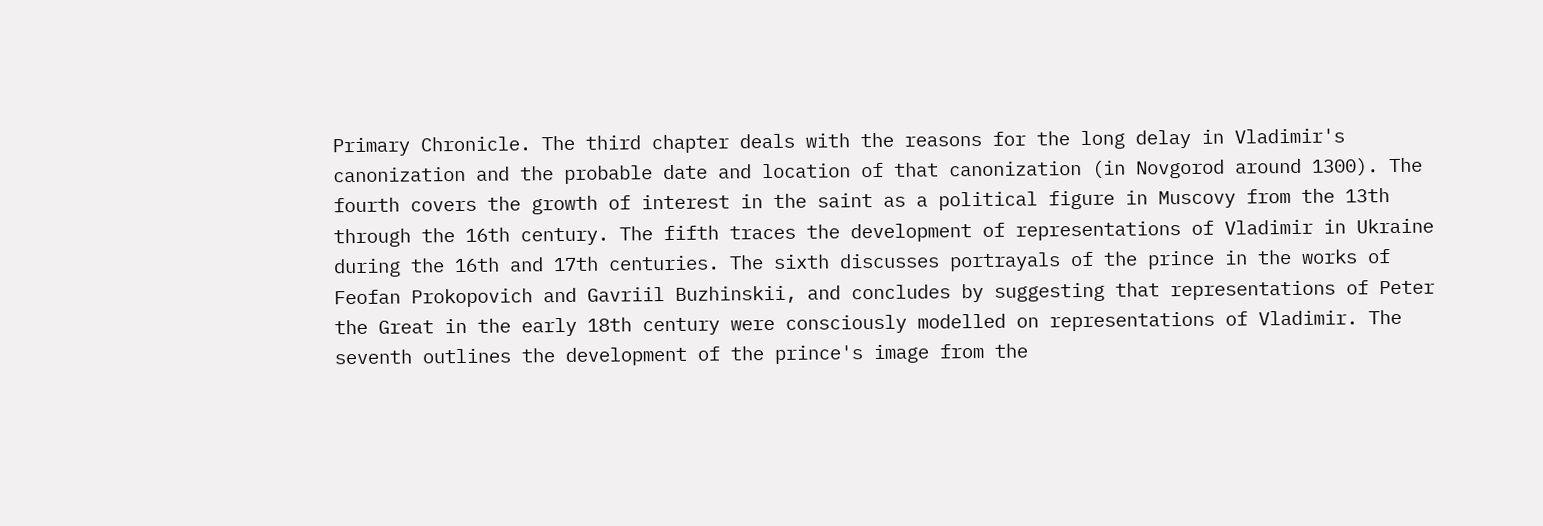Primary Chronicle. The third chapter deals with the reasons for the long delay in Vladimir's canonization and the probable date and location of that canonization (in Novgorod around 1300). The fourth covers the growth of interest in the saint as a political figure in Muscovy from the 13th through the 16th century. The fifth traces the development of representations of Vladimir in Ukraine during the 16th and 17th centuries. The sixth discusses portrayals of the prince in the works of Feofan Prokopovich and Gavriil Buzhinskii, and concludes by suggesting that representations of Peter the Great in the early 18th century were consciously modelled on representations of Vladimir. The seventh outlines the development of the prince's image from the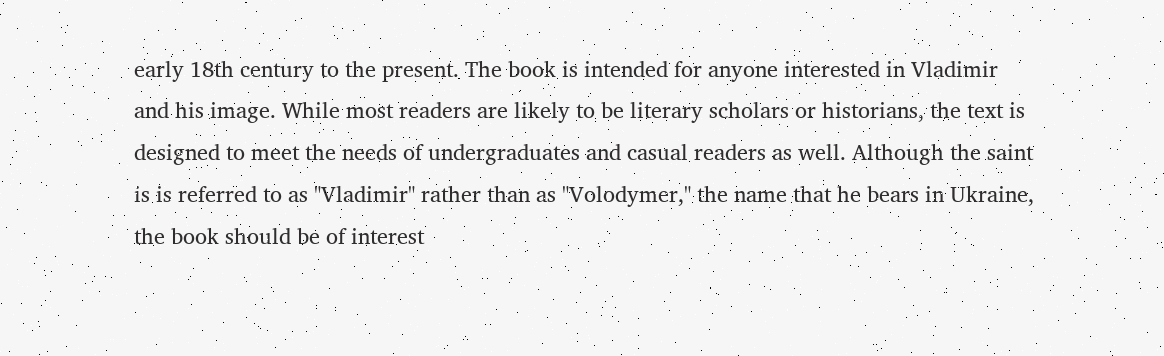early 18th century to the present. The book is intended for anyone interested in Vladimir and his image. While most readers are likely to be literary scholars or historians, the text is designed to meet the needs of undergraduates and casual readers as well. Although the saint is is referred to as "Vladimir" rather than as "Volodymer," the name that he bears in Ukraine, the book should be of interest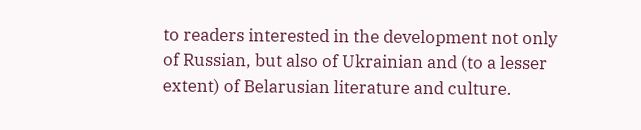to readers interested in the development not only of Russian, but also of Ukrainian and (to a lesser extent) of Belarusian literature and culture.